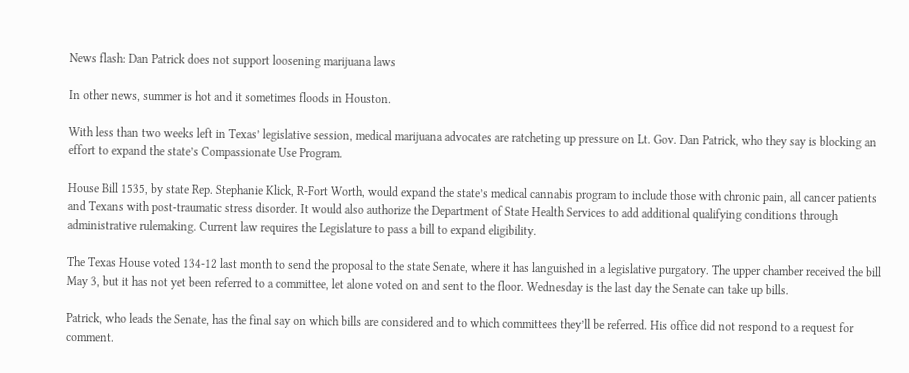News flash: Dan Patrick does not support loosening marijuana laws

In other news, summer is hot and it sometimes floods in Houston.

With less than two weeks left in Texas’ legislative session, medical marijuana advocates are ratcheting up pressure on Lt. Gov. Dan Patrick, who they say is blocking an effort to expand the state’s Compassionate Use Program.

House Bill 1535, by state Rep. Stephanie Klick, R-Fort Worth, would expand the state’s medical cannabis program to include those with chronic pain, all cancer patients and Texans with post-traumatic stress disorder. It would also authorize the Department of State Health Services to add additional qualifying conditions through administrative rulemaking. Current law requires the Legislature to pass a bill to expand eligibility.

The Texas House voted 134-12 last month to send the proposal to the state Senate, where it has languished in a legislative purgatory. The upper chamber received the bill May 3, but it has not yet been referred to a committee, let alone voted on and sent to the floor. Wednesday is the last day the Senate can take up bills.

Patrick, who leads the Senate, has the final say on which bills are considered and to which committees they’ll be referred. His office did not respond to a request for comment.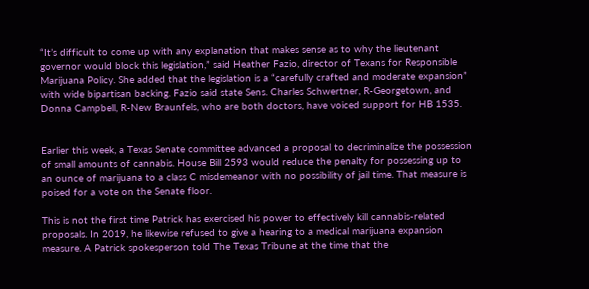“It’s difficult to come up with any explanation that makes sense as to why the lieutenant governor would block this legislation,” said Heather Fazio, director of Texans for Responsible Marijuana Policy. She added that the legislation is a “carefully crafted and moderate expansion” with wide bipartisan backing. Fazio said state Sens. Charles Schwertner, R-Georgetown, and Donna Campbell, R-New Braunfels, who are both doctors, have voiced support for HB 1535.


Earlier this week, a Texas Senate committee advanced a proposal to decriminalize the possession of small amounts of cannabis. House Bill 2593 would reduce the penalty for possessing up to an ounce of marijuana to a class C misdemeanor with no possibility of jail time. That measure is poised for a vote on the Senate floor.

This is not the first time Patrick has exercised his power to effectively kill cannabis-related proposals. In 2019, he likewise refused to give a hearing to a medical marijuana expansion measure. A Patrick spokesperson told The Texas Tribune at the time that the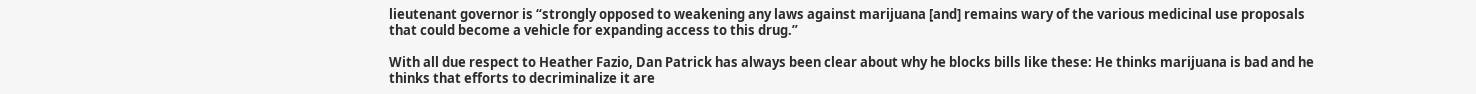lieutenant governor is “strongly opposed to weakening any laws against marijuana [and] remains wary of the various medicinal use proposals that could become a vehicle for expanding access to this drug.”

With all due respect to Heather Fazio, Dan Patrick has always been clear about why he blocks bills like these: He thinks marijuana is bad and he thinks that efforts to decriminalize it are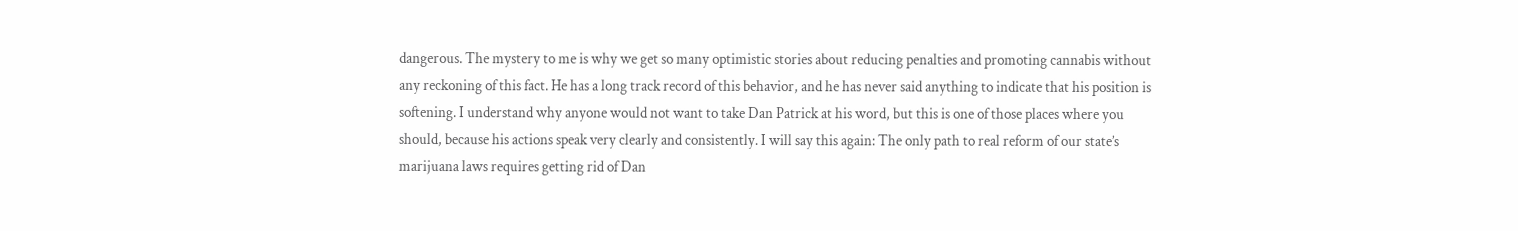dangerous. The mystery to me is why we get so many optimistic stories about reducing penalties and promoting cannabis without any reckoning of this fact. He has a long track record of this behavior, and he has never said anything to indicate that his position is softening. I understand why anyone would not want to take Dan Patrick at his word, but this is one of those places where you should, because his actions speak very clearly and consistently. I will say this again: The only path to real reform of our state’s marijuana laws requires getting rid of Dan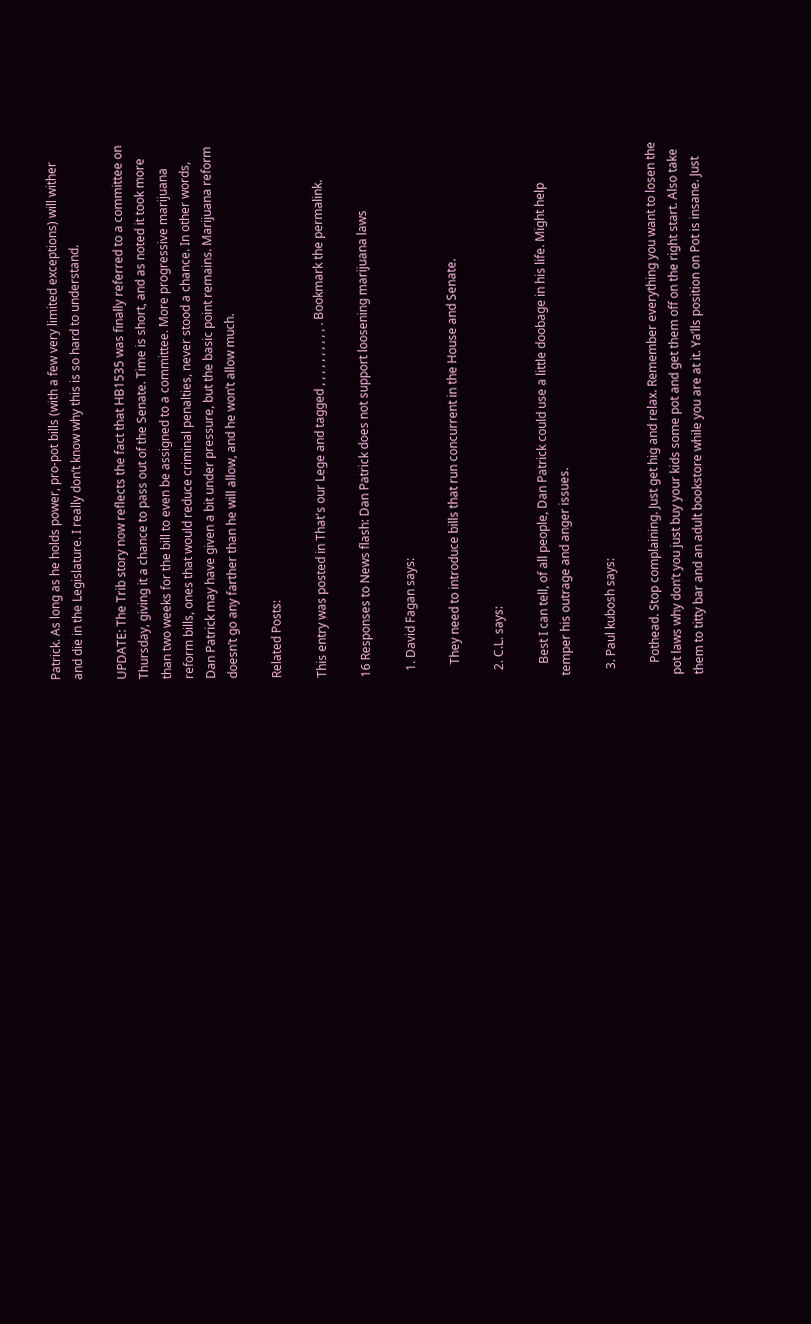Patrick. As long as he holds power, pro-pot bills (with a few very limited exceptions) will wither and die in the Legislature. I really don’t know why this is so hard to understand.

UPDATE: The Trib story now reflects the fact that HB1535 was finally referred to a committee on Thursday, giving it a chance to pass out of the Senate. Time is short, and as noted it took more than two weeks for the bill to even be assigned to a committee. More progressive marijuana reform bills, ones that would reduce criminal penalties, never stood a chance. In other words, Dan Patrick may have given a bit under pressure, but the basic point remains. Marijuana reform doesn’t go any farther than he will allow, and he won’t allow much.

Related Posts:

This entry was posted in That's our Lege and tagged , , , , , , , , , , . Bookmark the permalink.

16 Responses to News flash: Dan Patrick does not support loosening marijuana laws

  1. David Fagan says:

    They need to introduce bills that run concurrent in the House and Senate.

  2. C.L. says:

    Best I can tell, of all people, Dan Patrick could use a little doobage in his life. Might help temper his outrage and anger issues.

  3. Paul kubosh says:

    Pothead. Stop complaining. Just get hig and relax. Remember everything you want to losen the pot laws why don’t you just buy your kids some pot and get them off on the right start. Also take them to titty bar and an adult bookstore while you are at it. Ya’lls position on Pot is insane. Just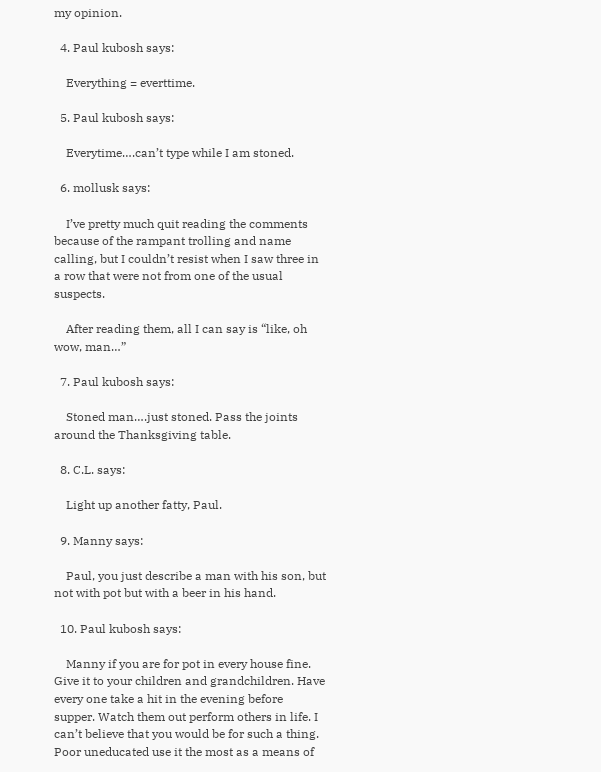my opinion.

  4. Paul kubosh says:

    Everything = everttime.

  5. Paul kubosh says:

    Everytime….can’t type while I am stoned.

  6. mollusk says:

    I’ve pretty much quit reading the comments because of the rampant trolling and name calling, but I couldn’t resist when I saw three in a row that were not from one of the usual suspects.

    After reading them, all I can say is “like, oh wow, man…”

  7. Paul kubosh says:

    Stoned man….just stoned. Pass the joints around the Thanksgiving table.

  8. C.L. says:

    Light up another fatty, Paul.

  9. Manny says:

    Paul, you just describe a man with his son, but not with pot but with a beer in his hand.

  10. Paul kubosh says:

    Manny if you are for pot in every house fine. Give it to your children and grandchildren. Have every one take a hit in the evening before supper. Watch them out perform others in life. I can’t believe that you would be for such a thing. Poor uneducated use it the most as a means of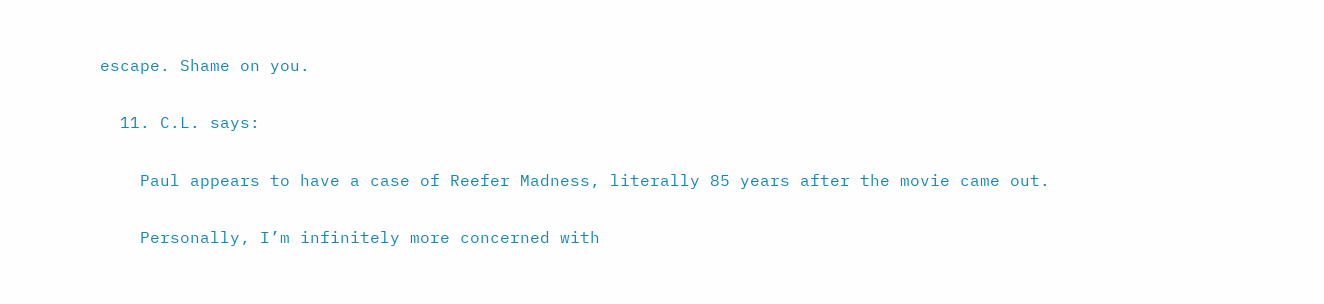escape. Shame on you.

  11. C.L. says:

    Paul appears to have a case of Reefer Madness, literally 85 years after the movie came out.

    Personally, I’m infinitely more concerned with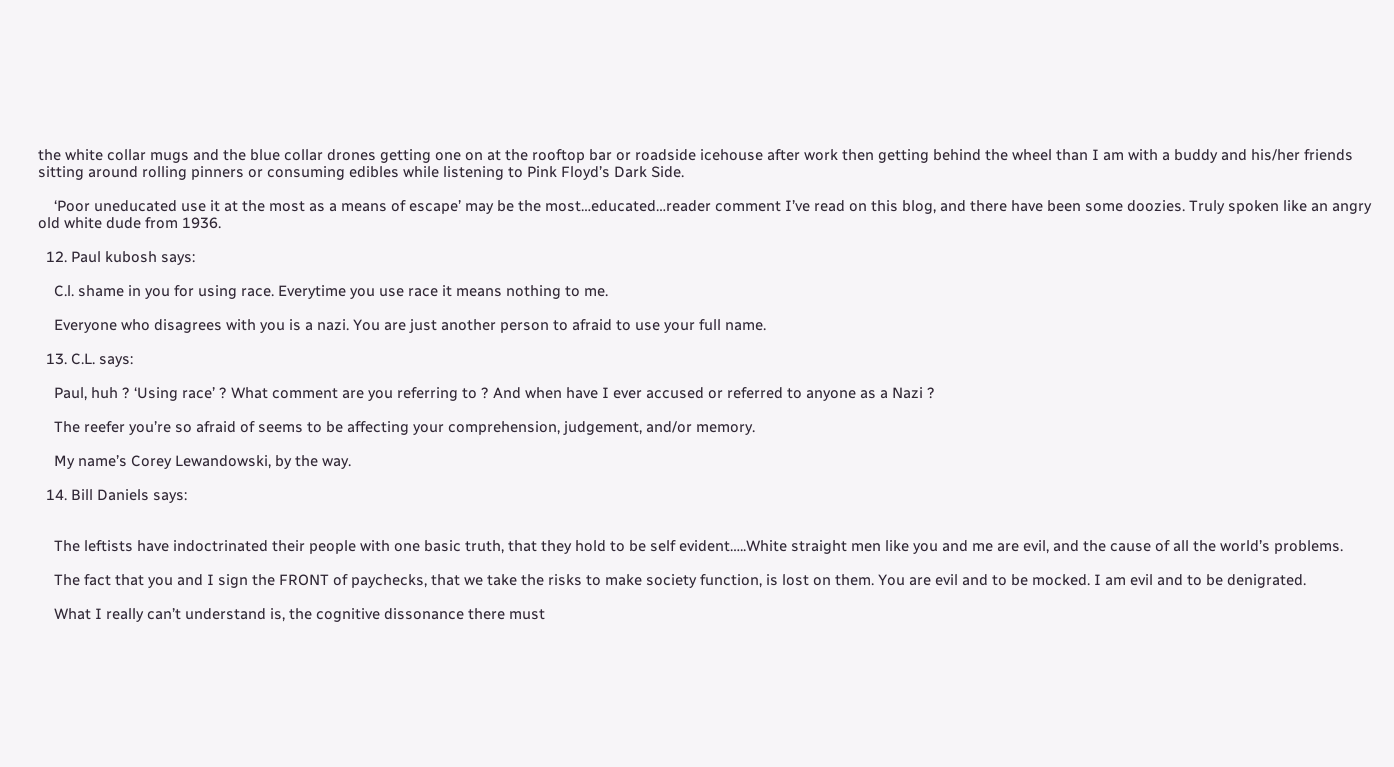the white collar mugs and the blue collar drones getting one on at the rooftop bar or roadside icehouse after work then getting behind the wheel than I am with a buddy and his/her friends sitting around rolling pinners or consuming edibles while listening to Pink Floyd’s Dark Side.

    ‘Poor uneducated use it at the most as a means of escape’ may be the most…educated…reader comment I’ve read on this blog, and there have been some doozies. Truly spoken like an angry old white dude from 1936.

  12. Paul kubosh says:

    C.l. shame in you for using race. Everytime you use race it means nothing to me.

    Everyone who disagrees with you is a nazi. You are just another person to afraid to use your full name.

  13. C.L. says:

    Paul, huh ? ‘Using race’ ? What comment are you referring to ? And when have I ever accused or referred to anyone as a Nazi ?

    The reefer you’re so afraid of seems to be affecting your comprehension, judgement, and/or memory.

    My name’s Corey Lewandowski, by the way.

  14. Bill Daniels says:


    The leftists have indoctrinated their people with one basic truth, that they hold to be self evident…..White straight men like you and me are evil, and the cause of all the world’s problems.

    The fact that you and I sign the FRONT of paychecks, that we take the risks to make society function, is lost on them. You are evil and to be mocked. I am evil and to be denigrated.

    What I really can’t understand is, the cognitive dissonance there must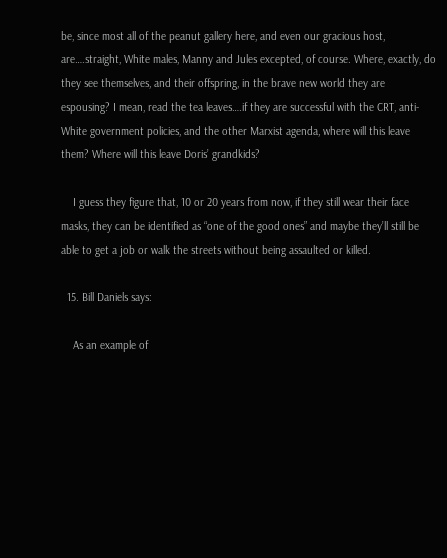be, since most all of the peanut gallery here, and even our gracious host, are….straight, White males, Manny and Jules excepted, of course. Where, exactly, do they see themselves, and their offspring, in the brave new world they are espousing? I mean, read the tea leaves….if they are successful with the CRT, anti-White government policies, and the other Marxist agenda, where will this leave them? Where will this leave Doris’ grandkids?

    I guess they figure that, 10 or 20 years from now, if they still wear their face masks, they can be identified as “one of the good ones” and maybe they’ll still be able to get a job or walk the streets without being assaulted or killed.

  15. Bill Daniels says:

    As an example of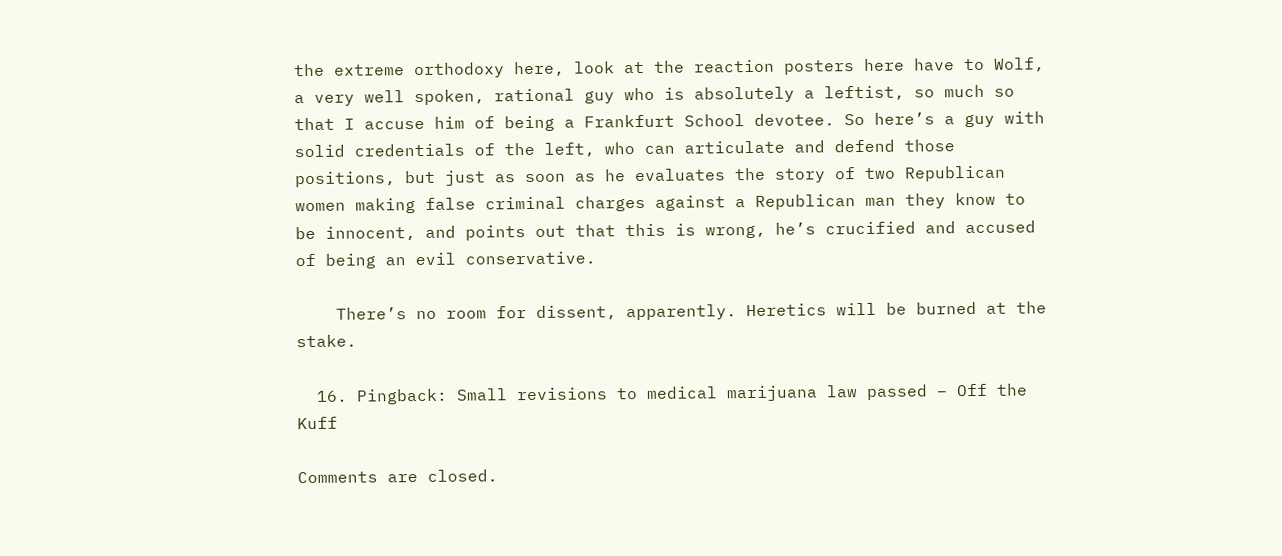the extreme orthodoxy here, look at the reaction posters here have to Wolf, a very well spoken, rational guy who is absolutely a leftist, so much so that I accuse him of being a Frankfurt School devotee. So here’s a guy with solid credentials of the left, who can articulate and defend those positions, but just as soon as he evaluates the story of two Republican women making false criminal charges against a Republican man they know to be innocent, and points out that this is wrong, he’s crucified and accused of being an evil conservative.

    There’s no room for dissent, apparently. Heretics will be burned at the stake.

  16. Pingback: Small revisions to medical marijuana law passed – Off the Kuff

Comments are closed.